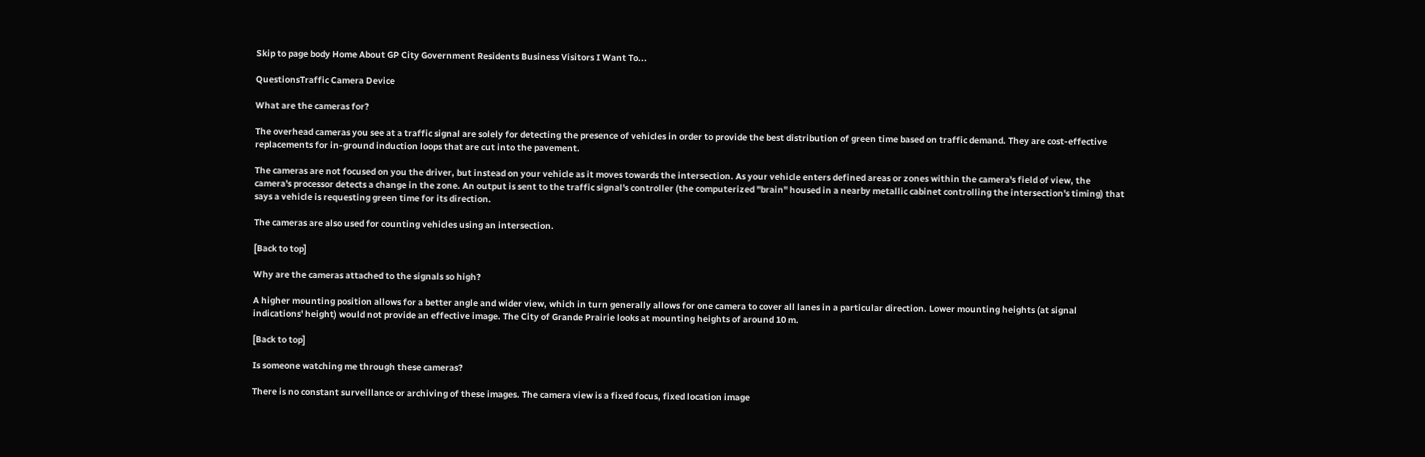Skip to page body Home About GP City Government Residents Business Visitors I Want To...

QuestionsTraffic Camera Device

What are the cameras for?

The overhead cameras you see at a traffic signal are solely for detecting the presence of vehicles in order to provide the best distribution of green time based on traffic demand. They are cost-effective replacements for in-ground induction loops that are cut into the pavement.

The cameras are not focused on you the driver, but instead on your vehicle as it moves towards the intersection. As your vehicle enters defined areas or zones within the camera's field of view, the camera's processor detects a change in the zone. An output is sent to the traffic signal's controller (the computerized "brain" housed in a nearby metallic cabinet controlling the intersection's timing) that says a vehicle is requesting green time for its direction.

The cameras are also used for counting vehicles using an intersection.

[Back to top]

Why are the cameras attached to the signals so high?

A higher mounting position allows for a better angle and wider view, which in turn generally allows for one camera to cover all lanes in a particular direction. Lower mounting heights (at signal indications' height) would not provide an effective image. The City of Grande Prairie looks at mounting heights of around 10 m.

[Back to top]

Is someone watching me through these cameras?

There is no constant surveillance or archiving of these images. The camera view is a fixed focus, fixed location image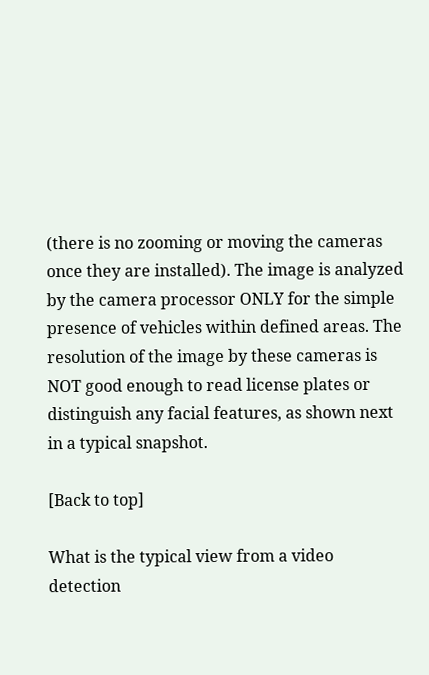(there is no zooming or moving the cameras once they are installed). The image is analyzed by the camera processor ONLY for the simple presence of vehicles within defined areas. The resolution of the image by these cameras is NOT good enough to read license plates or distinguish any facial features, as shown next in a typical snapshot.

[Back to top]

What is the typical view from a video detection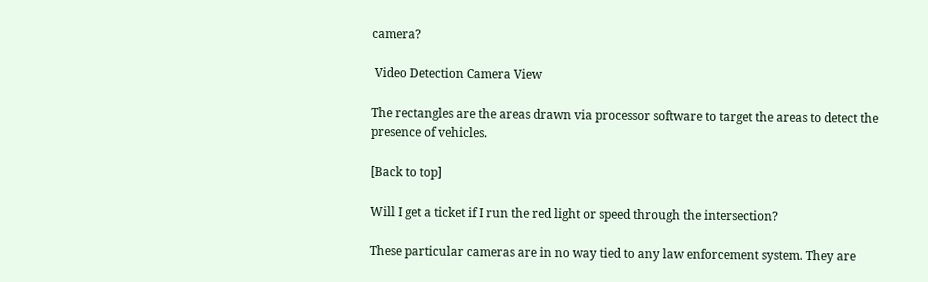camera?

 Video Detection Camera View

The rectangles are the areas drawn via processor software to target the areas to detect the presence of vehicles.

[Back to top]

Will I get a ticket if I run the red light or speed through the intersection?

These particular cameras are in no way tied to any law enforcement system. They are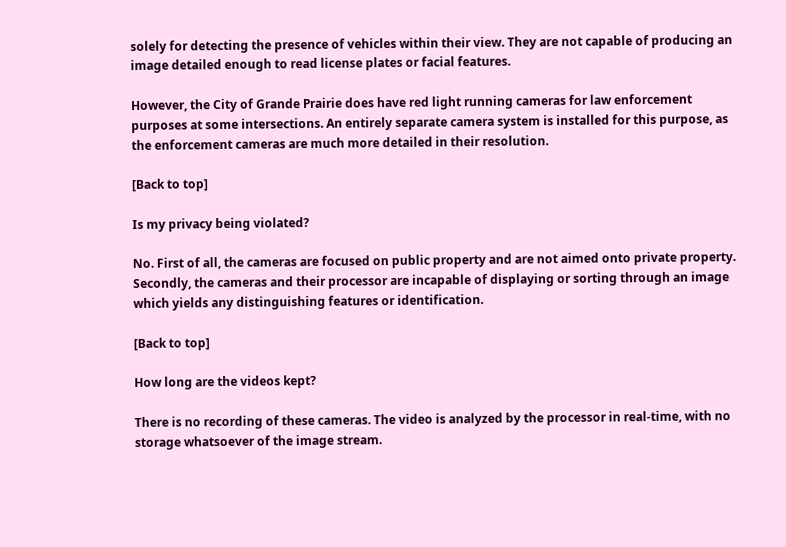solely for detecting the presence of vehicles within their view. They are not capable of producing an image detailed enough to read license plates or facial features.

However, the City of Grande Prairie does have red light running cameras for law enforcement purposes at some intersections. An entirely separate camera system is installed for this purpose, as the enforcement cameras are much more detailed in their resolution.

[Back to top]

Is my privacy being violated?

No. First of all, the cameras are focused on public property and are not aimed onto private property. Secondly, the cameras and their processor are incapable of displaying or sorting through an image which yields any distinguishing features or identification.

[Back to top]

How long are the videos kept?

There is no recording of these cameras. The video is analyzed by the processor in real-time, with no storage whatsoever of the image stream.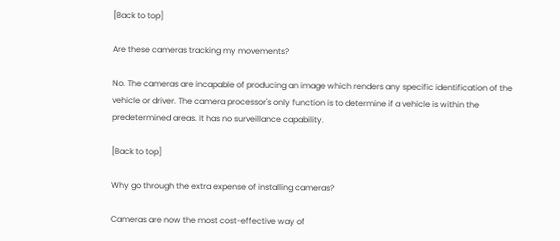[Back to top]

Are these cameras tracking my movements?

No. The cameras are incapable of producing an image which renders any specific identification of the vehicle or driver. The camera processor's only function is to determine if a vehicle is within the predetermined areas. It has no surveillance capability.

[Back to top]

Why go through the extra expense of installing cameras?

Cameras are now the most cost-effective way of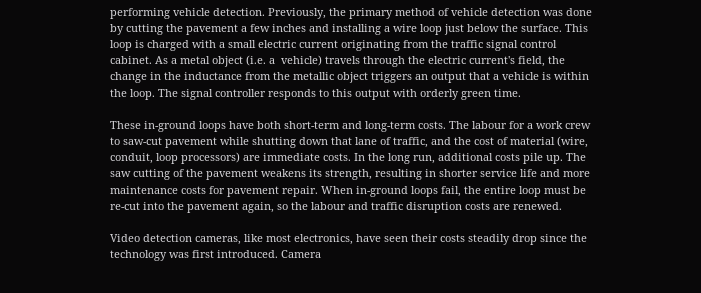performing vehicle detection. Previously, the primary method of vehicle detection was done by cutting the pavement a few inches and installing a wire loop just below the surface. This loop is charged with a small electric current originating from the traffic signal control cabinet. As a metal object (i.e. a  vehicle) travels through the electric current's field, the change in the inductance from the metallic object triggers an output that a vehicle is within the loop. The signal controller responds to this output with orderly green time.

These in-ground loops have both short-term and long-term costs. The labour for a work crew to saw-cut pavement while shutting down that lane of traffic, and the cost of material (wire, conduit, loop processors) are immediate costs. In the long run, additional costs pile up. The saw cutting of the pavement weakens its strength, resulting in shorter service life and more maintenance costs for pavement repair. When in-ground loops fail, the entire loop must be re-cut into the pavement again, so the labour and traffic disruption costs are renewed.

Video detection cameras, like most electronics, have seen their costs steadily drop since the technology was first introduced. Camera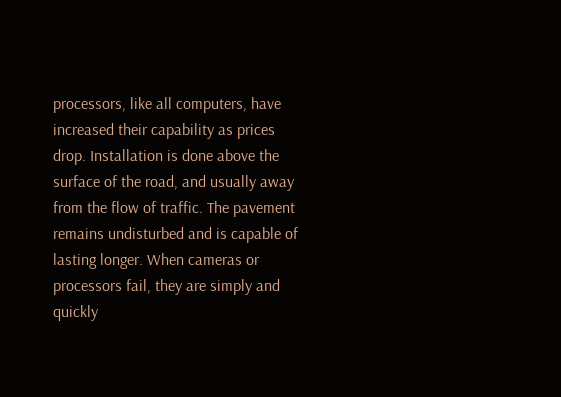processors, like all computers, have increased their capability as prices drop. Installation is done above the surface of the road, and usually away from the flow of traffic. The pavement remains undisturbed and is capable of lasting longer. When cameras or processors fail, they are simply and quickly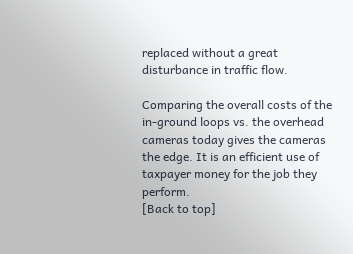replaced without a great disturbance in traffic flow.

Comparing the overall costs of the in-ground loops vs. the overhead cameras today gives the cameras the edge. It is an efficient use of taxpayer money for the job they perform.
[Back to top]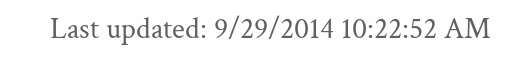Last updated: 9/29/2014 10:22:52 AM